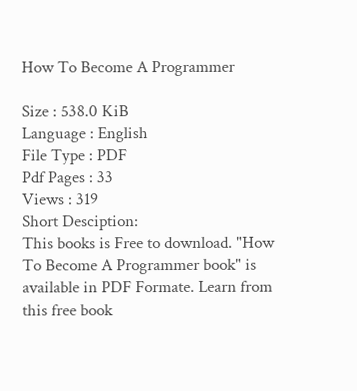How To Become A Programmer

Size : 538.0 KiB
Language : English
File Type : PDF
Pdf Pages : 33
Views : 319
Short Desciption:
This books is Free to download. "How To Become A Programmer book" is available in PDF Formate. Learn from this free book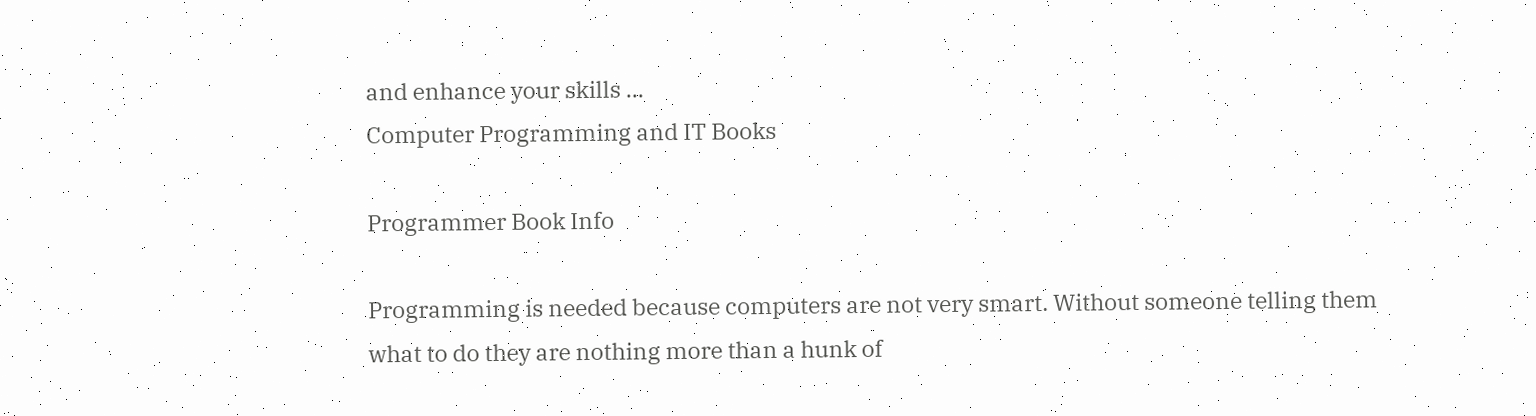and enhance your skills ...
Computer Programming and IT Books

Programmer Book Info

Programming is needed because computers are not very smart. Without someone telling them what to do they are nothing more than a hunk of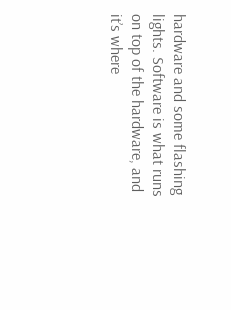hardware and some flashing lights. Software is what runs on top of the hardware, and it’s where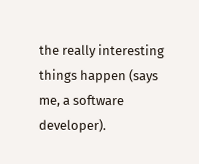the really interesting things happen (says me, a software developer).